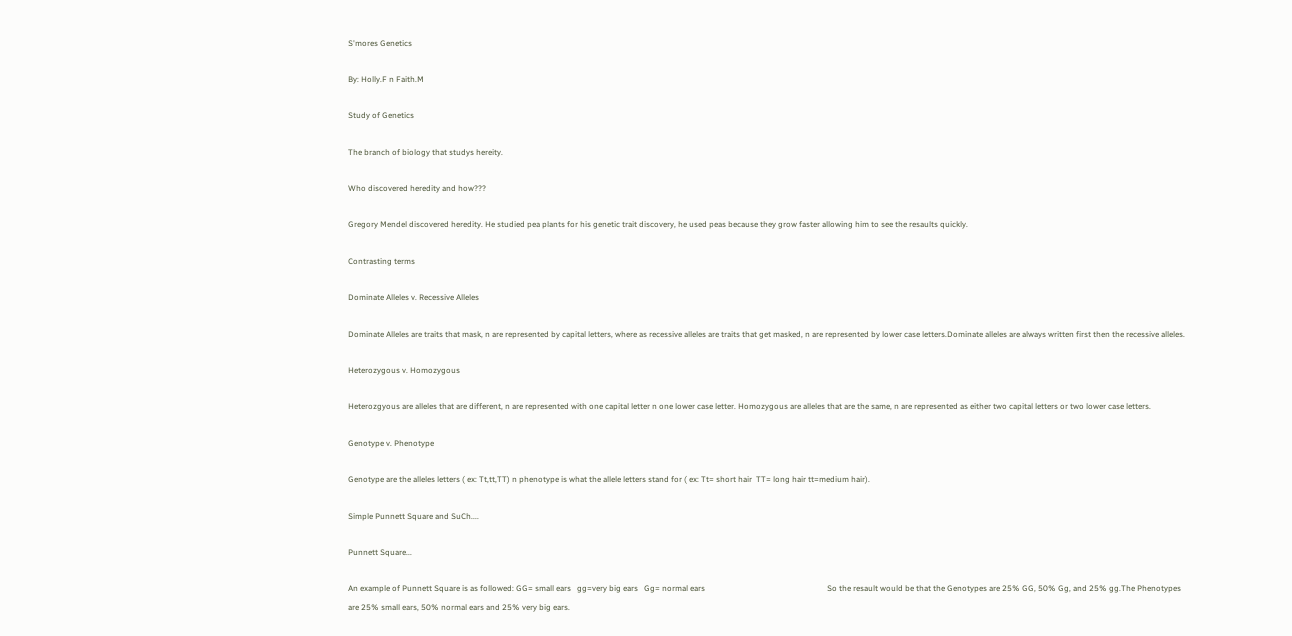S'mores Genetics

By: Holly.F n Faith.M

Study of Genetics

The branch of biology that studys hereity.

Who discovered heredity and how???

Gregory Mendel discovered heredity. He studied pea plants for his genetic trait discovery, he used peas because they grow faster allowing him to see the resaults quickly.

Contrasting terms

Dominate Alleles v. Recessive Alleles

Dominate Alleles are traits that mask, n are represented by capital letters, where as recessive alleles are traits that get masked, n are represented by lower case letters.Dominate alleles are always written first then the recessive alleles.

Heterozygous v. Homozygous

Heterozgyous are alleles that are different, n are represented with one capital letter n one lower case letter. Homozygous are alleles that are the same, n are represented as either two capital letters or two lower case letters.

Genotype v. Phenotype

Genotype are the alleles letters ( ex: Tt,tt,TT) n phenotype is what the allele letters stand for ( ex: Tt= short hair  TT= long hair tt=medium hair).

Simple Punnett Square and SuCh....

Punnett Square...

An example of Punnett Square is as followed: GG= small ears   gg=very big ears   Gg= normal ears                                                             So the resault would be that the Genotypes are 25% GG, 50% Gg, and 25% gg.The Phenotypes are 25% small ears, 50% normal ears and 25% very big ears.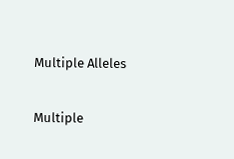Multiple Alleles

Multiple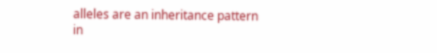alleles are an inheritance pattern in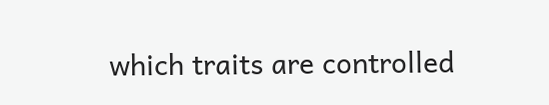which traits are controlled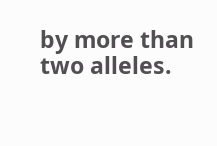by more than two alleles.